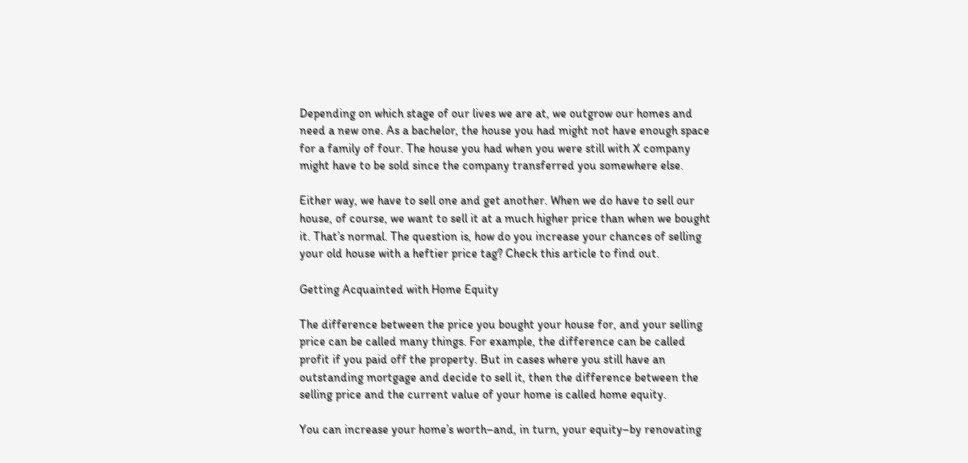Depending on which stage of our lives we are at, we outgrow our homes and need a new one. As a bachelor, the house you had might not have enough space for a family of four. The house you had when you were still with X company might have to be sold since the company transferred you somewhere else.

Either way, we have to sell one and get another. When we do have to sell our house, of course, we want to sell it at a much higher price than when we bought it. That’s normal. The question is, how do you increase your chances of selling your old house with a heftier price tag? Check this article to find out.

Getting Acquainted with Home Equity

The difference between the price you bought your house for, and your selling price can be called many things. For example, the difference can be called profit if you paid off the property. But in cases where you still have an outstanding mortgage and decide to sell it, then the difference between the selling price and the current value of your home is called home equity.

You can increase your home’s worth–and, in turn, your equity–by renovating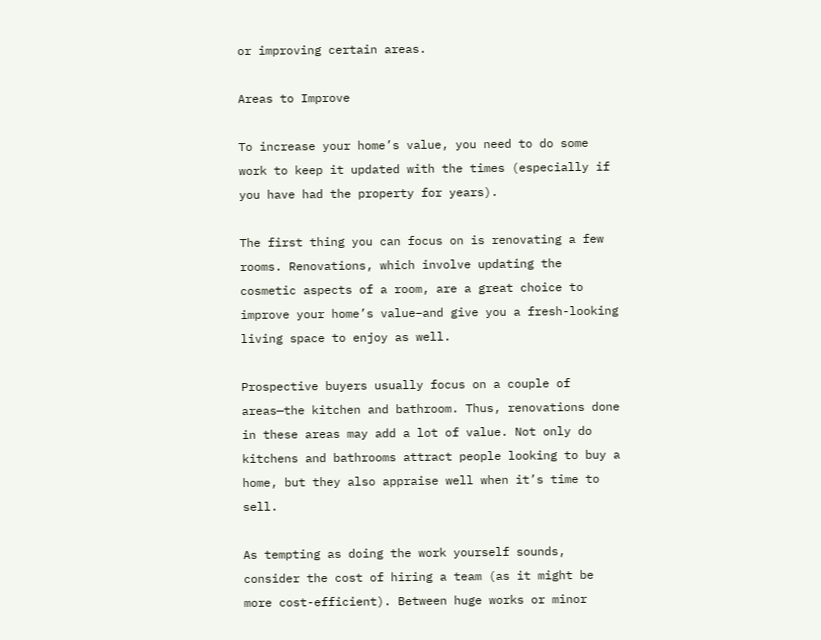or improving certain areas.

Areas to Improve

To increase your home’s value, you need to do some work to keep it updated with the times (especially if you have had the property for years).

The first thing you can focus on is renovating a few rooms. Renovations, which involve updating the cosmetic aspects of a room, are a great choice to improve your home’s value–and give you a fresh-looking living space to enjoy as well.

Prospective buyers usually focus on a couple of areas—the kitchen and bathroom. Thus, renovations done in these areas may add a lot of value. Not only do kitchens and bathrooms attract people looking to buy a home, but they also appraise well when it’s time to sell.

As tempting as doing the work yourself sounds, consider the cost of hiring a team (as it might be more cost-efficient). Between huge works or minor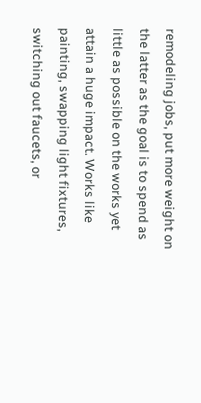remodeling jobs, put more weight on the latter as the goal is to spend as little as possible on the works yet attain a huge impact. Works like painting, swapping light fixtures, switching out faucets, or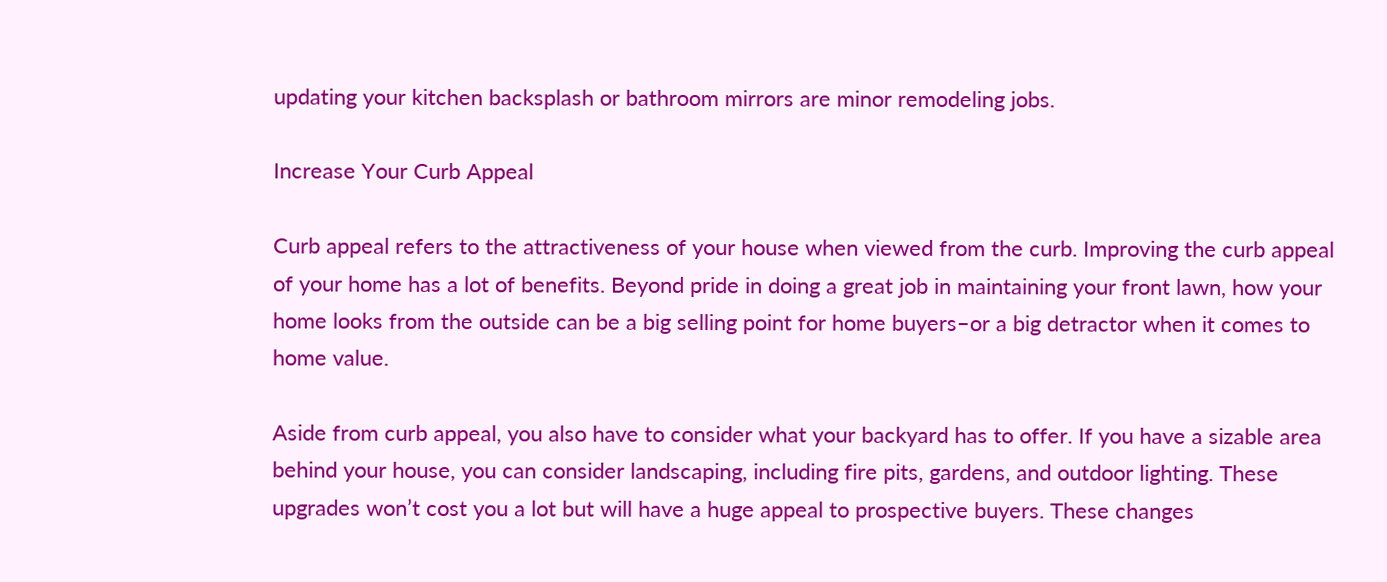updating your kitchen backsplash or bathroom mirrors are minor remodeling jobs.

Increase Your Curb Appeal

Curb appeal refers to the attractiveness of your house when viewed from the curb. Improving the curb appeal of your home has a lot of benefits. Beyond pride in doing a great job in maintaining your front lawn, how your home looks from the outside can be a big selling point for home buyers–or a big detractor when it comes to home value.

Aside from curb appeal, you also have to consider what your backyard has to offer. If you have a sizable area behind your house, you can consider landscaping, including fire pits, gardens, and outdoor lighting. These upgrades won’t cost you a lot but will have a huge appeal to prospective buyers. These changes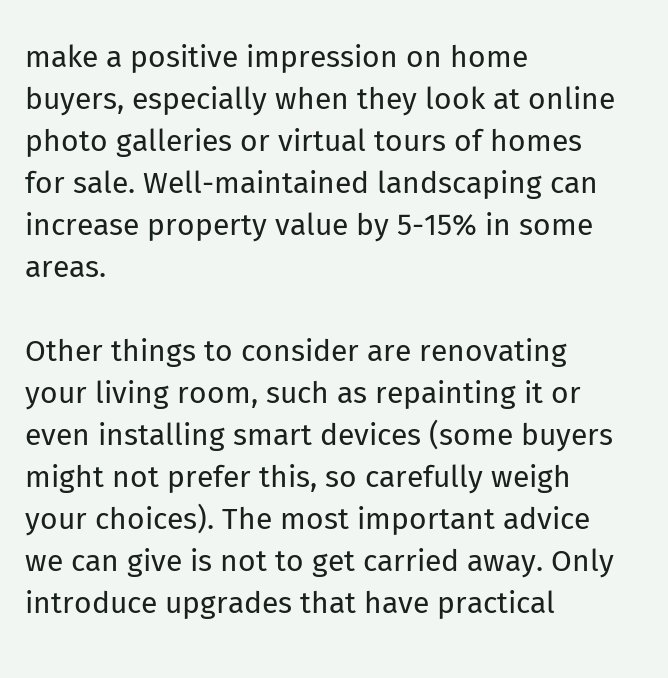make a positive impression on home buyers, especially when they look at online photo galleries or virtual tours of homes for sale. Well-maintained landscaping can increase property value by 5-15% in some areas.

Other things to consider are renovating your living room, such as repainting it or even installing smart devices (some buyers might not prefer this, so carefully weigh your choices). The most important advice we can give is not to get carried away. Only introduce upgrades that have practical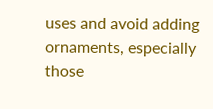uses and avoid adding ornaments, especially those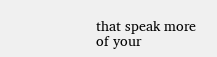that speak more of your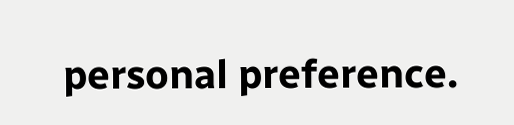personal preference.